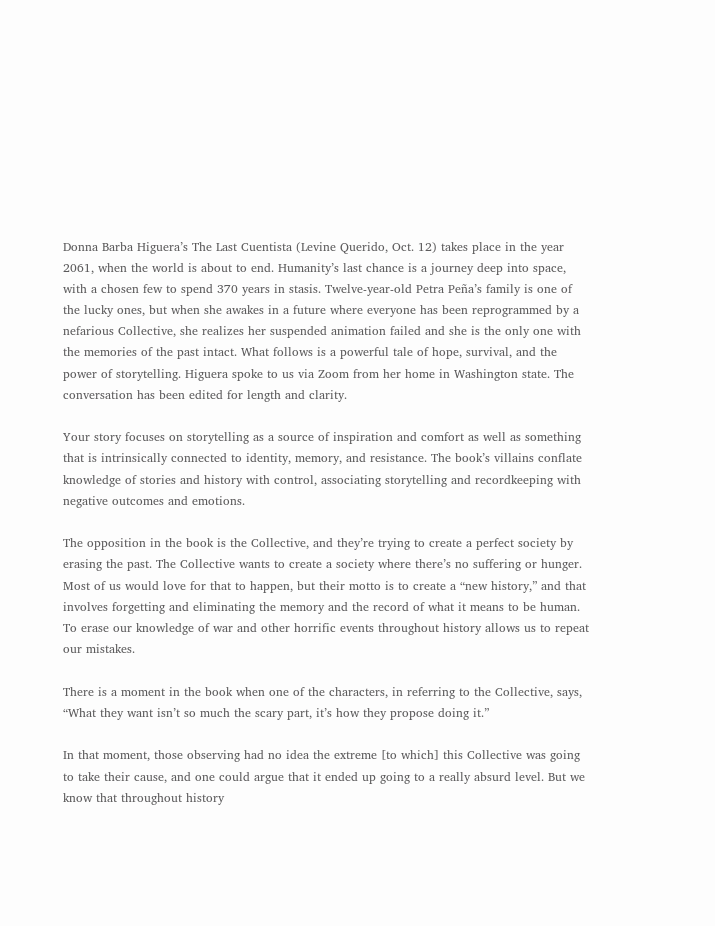Donna Barba Higuera’s The Last Cuentista (Levine Querido, Oct. 12) takes place in the year 2061, when the world is about to end. Humanity’s last chance is a journey deep into space, with a chosen few to spend 370 years in stasis. Twelve-year-old Petra Peña’s family is one of the lucky ones, but when she awakes in a future where everyone has been reprogrammed by a nefarious Collective, she realizes her suspended animation failed and she is the only one with the memories of the past intact. What follows is a powerful tale of hope, survival, and the power of storytelling. Higuera spoke to us via Zoom from her home in Washington state. The conversation has been edited for length and clarity.

Your story focuses on storytelling as a source of inspiration and comfort as well as something that is intrinsically connected to identity, memory, and resistance. The book’s villains conflate knowledge of stories and history with control, associating storytelling and recordkeeping with negative outcomes and emotions.

The opposition in the book is the Collective, and they’re trying to create a perfect society by erasing the past. The Collective wants to create a society where there’s no suffering or hunger. Most of us would love for that to happen, but their motto is to create a “new history,” and that involves forgetting and eliminating the memory and the record of what it means to be human. To erase our knowledge of war and other horrific events throughout history allows us to repeat our mistakes.

There is a moment in the book when one of the characters, in referring to the Collective, says, “What they want isn’t so much the scary part, it’s how they propose doing it.”

In that moment, those observing had no idea the extreme [to which] this Collective was going to take their cause, and one could argue that it ended up going to a really absurd level. But we know that throughout history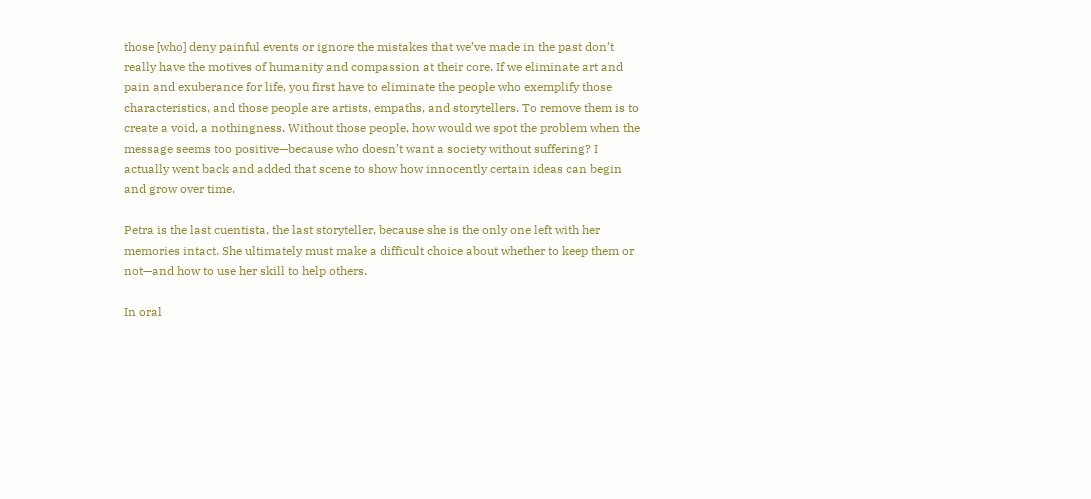those [who] deny painful events or ignore the mistakes that we’ve made in the past don’t really have the motives of humanity and compassion at their core. If we eliminate art and pain and exuberance for life, you first have to eliminate the people who exemplify those characteristics, and those people are artists, empaths, and storytellers. To remove them is to create a void, a nothingness. Without those people, how would we spot the problem when the message seems too positive—because who doesn’t want a society without suffering? I actually went back and added that scene to show how innocently certain ideas can begin and grow over time.

Petra is the last cuentista, the last storyteller, because she is the only one left with her memories intact. She ultimately must make a difficult choice about whether to keep them or not—and how to use her skill to help others.

In oral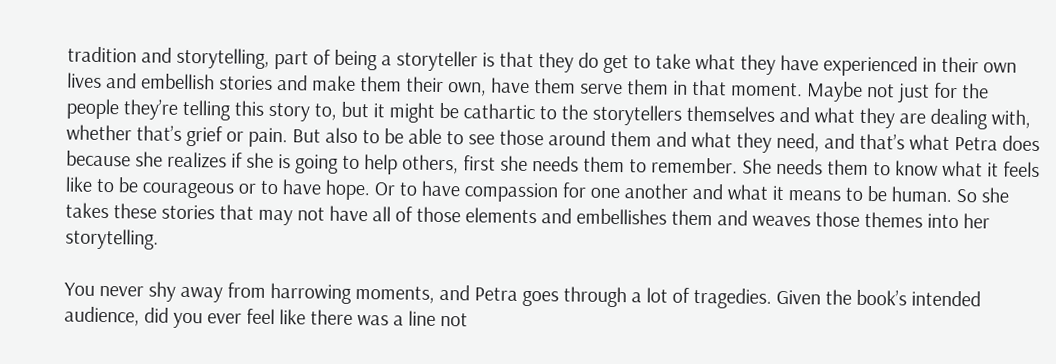tradition and storytelling, part of being a storyteller is that they do get to take what they have experienced in their own lives and embellish stories and make them their own, have them serve them in that moment. Maybe not just for the people they’re telling this story to, but it might be cathartic to the storytellers themselves and what they are dealing with, whether that’s grief or pain. But also to be able to see those around them and what they need, and that’s what Petra does because she realizes if she is going to help others, first she needs them to remember. She needs them to know what it feels like to be courageous or to have hope. Or to have compassion for one another and what it means to be human. So she takes these stories that may not have all of those elements and embellishes them and weaves those themes into her storytelling.

You never shy away from harrowing moments, and Petra goes through a lot of tragedies. Given the book’s intended audience, did you ever feel like there was a line not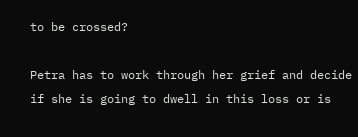to be crossed?

Petra has to work through her grief and decide if she is going to dwell in this loss or is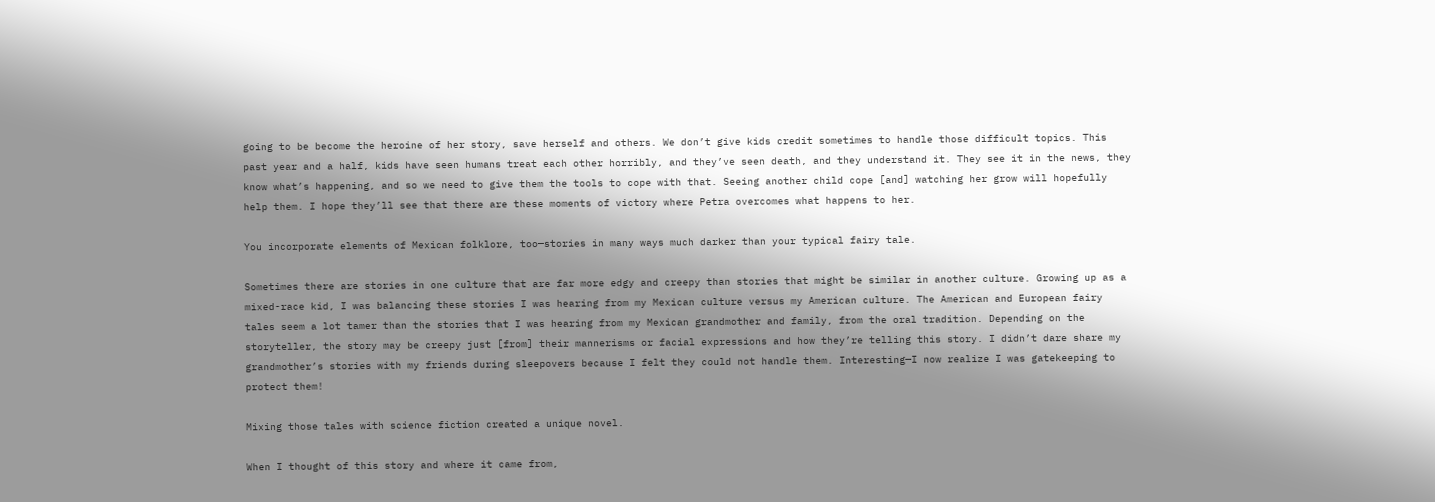going to be become the heroine of her story, save herself and others. We don’t give kids credit sometimes to handle those difficult topics. This past year and a half, kids have seen humans treat each other horribly, and they’ve seen death, and they understand it. They see it in the news, they know what’s happening, and so we need to give them the tools to cope with that. Seeing another child cope [and] watching her grow will hopefully help them. I hope they’ll see that there are these moments of victory where Petra overcomes what happens to her.

You incorporate elements of Mexican folklore, too—stories in many ways much darker than your typical fairy tale.

Sometimes there are stories in one culture that are far more edgy and creepy than stories that might be similar in another culture. Growing up as a mixed-race kid, I was balancing these stories I was hearing from my Mexican culture versus my American culture. The American and European fairy tales seem a lot tamer than the stories that I was hearing from my Mexican grandmother and family, from the oral tradition. Depending on the storyteller, the story may be creepy just [from] their mannerisms or facial expressions and how they’re telling this story. I didn’t dare share my grandmother’s stories with my friends during sleepovers because I felt they could not handle them. Interesting—I now realize I was gatekeeping to protect them!

Mixing those tales with science fiction created a unique novel.

When I thought of this story and where it came from,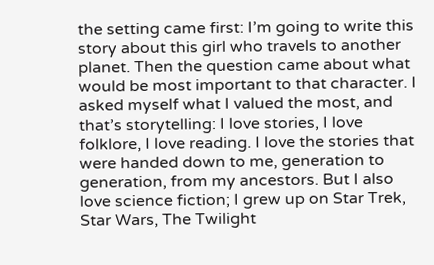the setting came first: I’m going to write this story about this girl who travels to another planet. Then the question came about what would be most important to that character. I asked myself what I valued the most, and that’s storytelling: I love stories, I love folklore, I love reading. I love the stories that were handed down to me, generation to generation, from my ancestors. But I also love science fiction; I grew up on Star Trek, Star Wars, The Twilight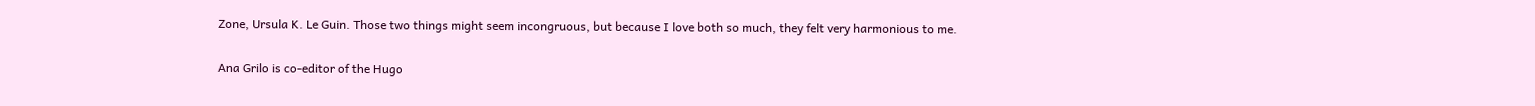Zone, Ursula K. Le Guin. Those two things might seem incongruous, but because I love both so much, they felt very harmonious to me.

Ana Grilo is co-editor of the Hugo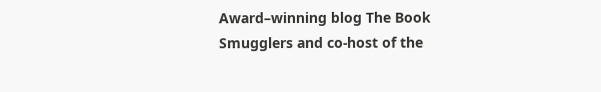Award–winning blog The Book Smugglers and co-host of the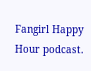Fangirl Happy Hour podcast.